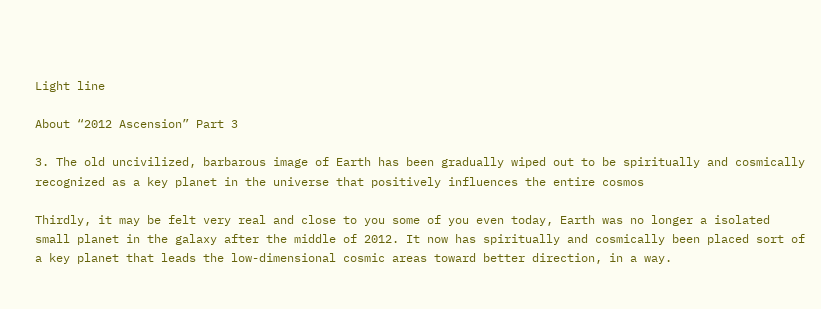Light line

About “2012 Ascension” Part 3

3. The old uncivilized, barbarous image of Earth has been gradually wiped out to be spiritually and cosmically recognized as a key planet in the universe that positively influences the entire cosmos

Thirdly, it may be felt very real and close to you some of you even today, Earth was no longer a isolated small planet in the galaxy after the middle of 2012. It now has spiritually and cosmically been placed sort of a key planet that leads the low-dimensional cosmic areas toward better direction, in a way.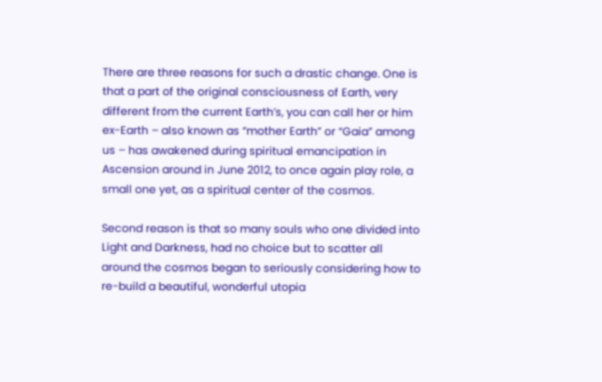There are three reasons for such a drastic change. One is that a part of the original consciousness of Earth, very different from the current Earth’s, you can call her or him ex-Earth – also known as “mother Earth” or “Gaia” among us – has awakened during spiritual emancipation in Ascension around in June 2012, to once again play role, a small one yet, as a spiritual center of the cosmos.

Second reason is that so many souls who one divided into Light and Darkness, had no choice but to scatter all around the cosmos began to seriously considering how to re-build a beautiful, wonderful utopia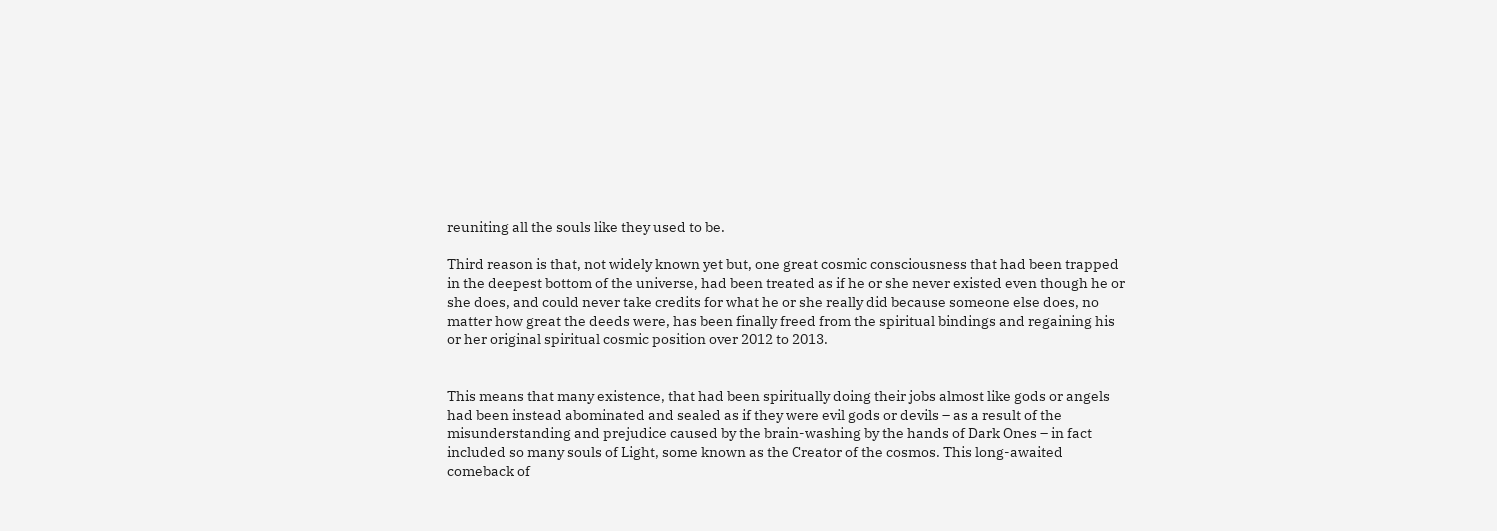reuniting all the souls like they used to be.

Third reason is that, not widely known yet but, one great cosmic consciousness that had been trapped in the deepest bottom of the universe, had been treated as if he or she never existed even though he or she does, and could never take credits for what he or she really did because someone else does, no matter how great the deeds were, has been finally freed from the spiritual bindings and regaining his or her original spiritual cosmic position over 2012 to 2013.


This means that many existence, that had been spiritually doing their jobs almost like gods or angels had been instead abominated and sealed as if they were evil gods or devils – as a result of the misunderstanding and prejudice caused by the brain-washing by the hands of Dark Ones – in fact included so many souls of Light, some known as the Creator of the cosmos. This long-awaited comeback of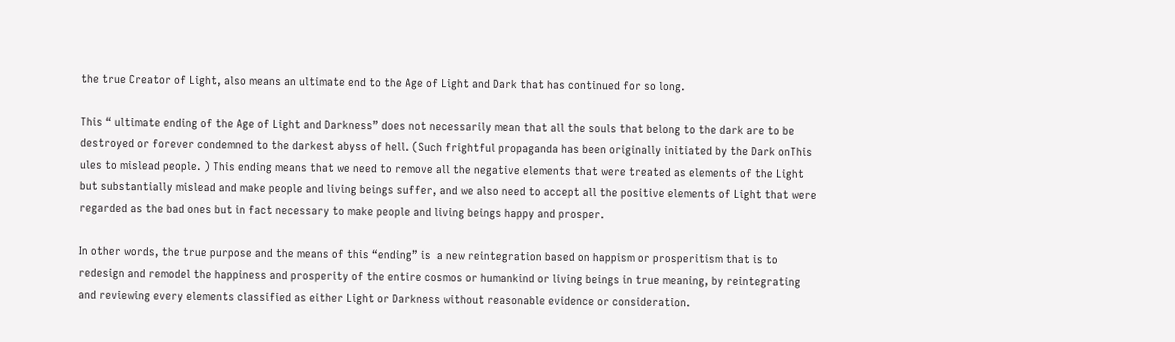the true Creator of Light, also means an ultimate end to the Age of Light and Dark that has continued for so long.

This “ ultimate ending of the Age of Light and Darkness” does not necessarily mean that all the souls that belong to the dark are to be destroyed or forever condemned to the darkest abyss of hell. (Such frightful propaganda has been originally initiated by the Dark onThis ules to mislead people. ) This ending means that we need to remove all the negative elements that were treated as elements of the Light but substantially mislead and make people and living beings suffer, and we also need to accept all the positive elements of Light that were regarded as the bad ones but in fact necessary to make people and living beings happy and prosper.

In other words, the true purpose and the means of this “ending” is  a new reintegration based on happism or prosperitism that is to redesign and remodel the happiness and prosperity of the entire cosmos or humankind or living beings in true meaning, by reintegrating and reviewing every elements classified as either Light or Darkness without reasonable evidence or consideration.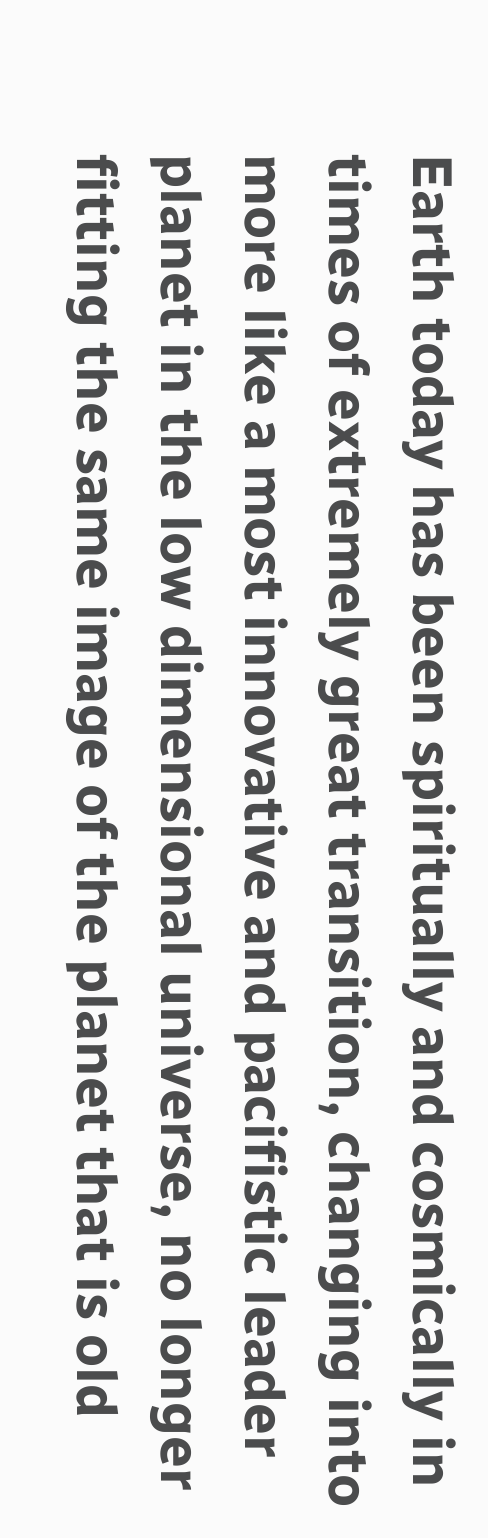Earth today has been spiritually and cosmically in times of extremely great transition, changing into more like a most innovative and pacifistic leader planet in the low dimensional universe, no longer fitting the same image of the planet that is old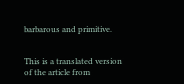barbarous and primitive.


This is a translated version of the article from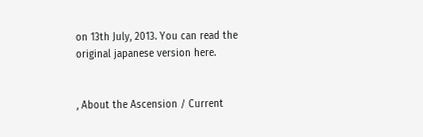on 13th July, 2013. You can read the original japanese version here.


, About the Ascension / Current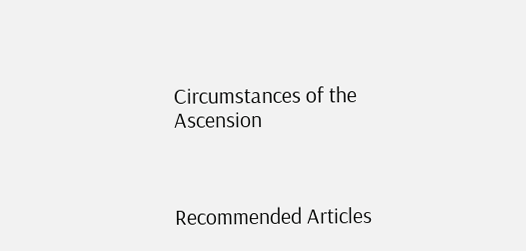Circumstances of the Ascension



Recommended Articles